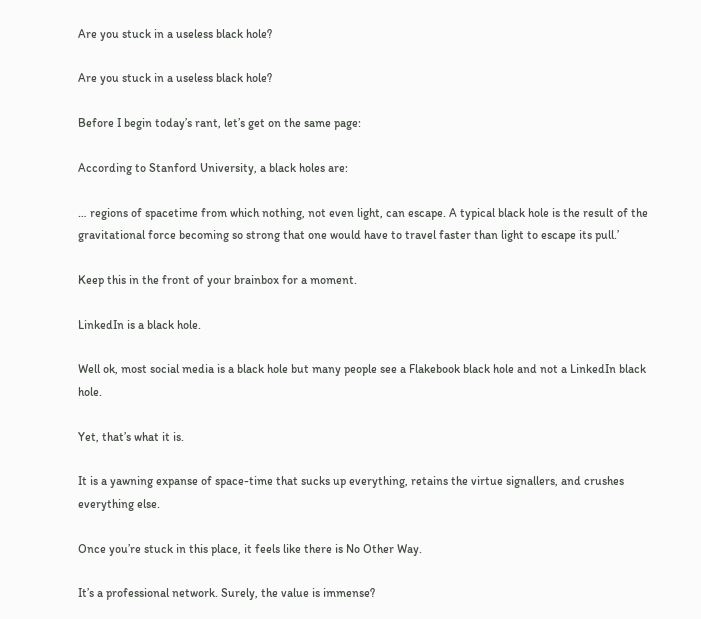Are you stuck in a useless black hole?

Are you stuck in a useless black hole?

Before I begin today’s rant, let’s get on the same page:

According to Stanford University, a black holes are:

… regions of spacetime from which nothing, not even light, can escape. A typical black hole is the result of the gravitational force becoming so strong that one would have to travel faster than light to escape its pull.’

Keep this in the front of your brainbox for a moment.

LinkedIn is a black hole.

Well ok, most social media is a black hole but many people see a Flakebook black hole and not a LinkedIn black hole.

Yet, that’s what it is.

It is a yawning expanse of space-time that sucks up everything, retains the virtue signallers, and crushes everything else.

Once you’re stuck in this place, it feels like there is No Other Way.

It’s a professional network. Surely, the value is immense?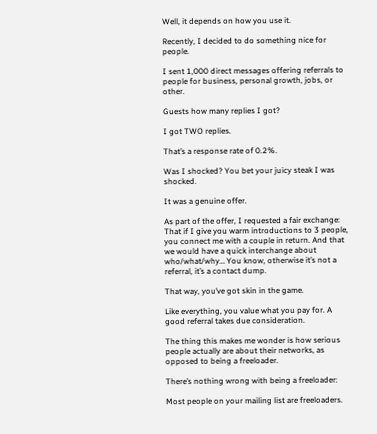Well, it depends on how you use it.

Recently, I decided to do something nice for people.

I sent 1,000 direct messages offering referrals to people for business, personal growth, jobs, or other.

Guests how many replies I got?

I got TWO replies.

That’s a response rate of 0.2%.

Was I shocked? You bet your juicy steak I was shocked.

It was a genuine offer.

As part of the offer, I requested a fair exchange: That if I give you warm introductions to 3 people, you connect me with a couple in return. And that we would have a quick interchange about who/what/why… You know, otherwise it’s not a referral, it’s a contact dump.

That way, you’ve got skin in the game.

Like everything, you value what you pay for. A good referral takes due consideration.

The thing this makes me wonder is how serious people actually are about their networks, as opposed to being a freeloader.

There’s nothing wrong with being a freeloader:

Most people on your mailing list are freeloaders.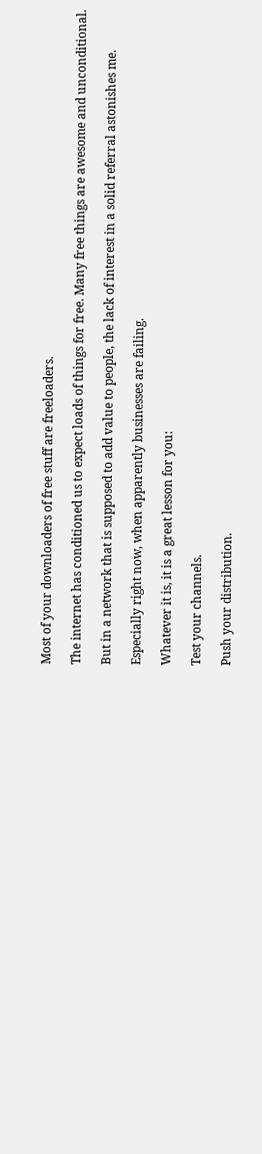Most of your downloaders of free stuff are freeloaders.

The internet has conditioned us to expect loads of things for free. Many free things are awesome and unconditional.

But in a network that is supposed to add value to people, the lack of interest in a solid referral astonishes me.

Especially right now, when apparently businesses are failing.

Whatever it is, it is a great lesson for you:

Test your channels.

Push your distribution.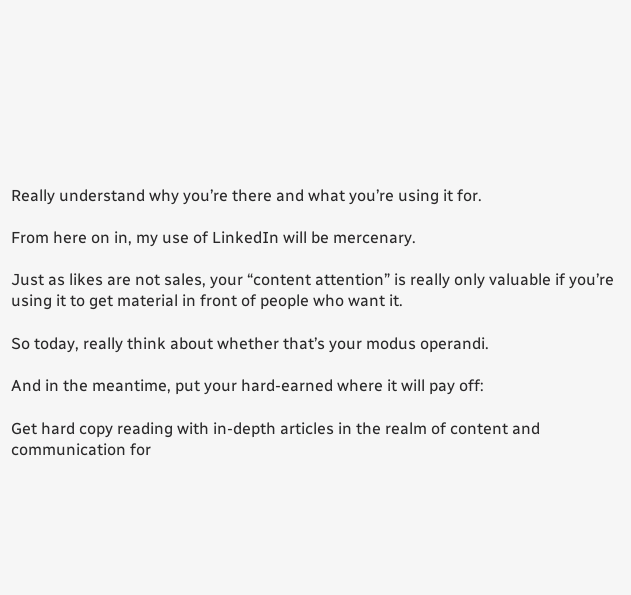Really understand why you’re there and what you’re using it for.

From here on in, my use of LinkedIn will be mercenary.

Just as likes are not sales, your “content attention” is really only valuable if you’re using it to get material in front of people who want it.

So today, really think about whether that’s your modus operandi.

And in the meantime, put your hard-earned where it will pay off:

Get hard copy reading with in-depth articles in the realm of content and communication for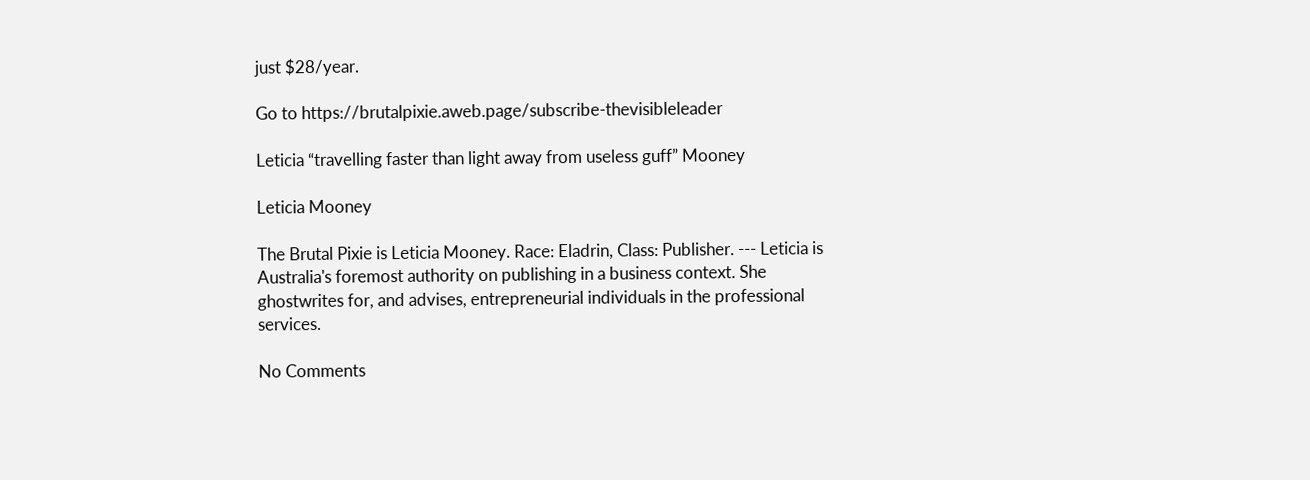just $28/year.

Go to https://brutalpixie.aweb.page/subscribe-thevisibleleader

Leticia “travelling faster than light away from useless guff” Mooney

Leticia Mooney

The Brutal Pixie is Leticia Mooney. Race: Eladrin, Class: Publisher. --- Leticia is Australia's foremost authority on publishing in a business context. She ghostwrites for, and advises, entrepreneurial individuals in the professional services.

No Comments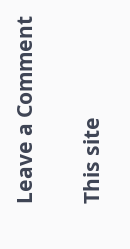Leave a Comment

This site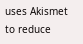uses Akismet to reduce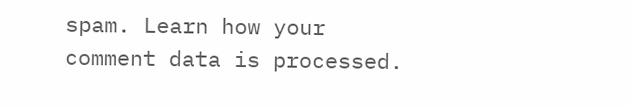spam. Learn how your comment data is processed.